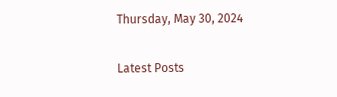Thursday, May 30, 2024

Latest Posts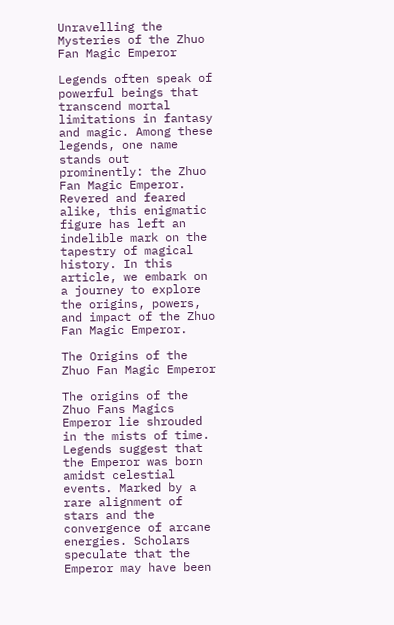Unravelling the Mysteries of the Zhuo Fan Magic Emperor

Legends often speak of powerful beings that transcend mortal limitations in fantasy and magic. Among these legends, one name stands out prominently: the Zhuo Fan Magic Emperor. Revered and feared alike, this enigmatic figure has left an indelible mark on the tapestry of magical history. In this article, we embark on a journey to explore the origins, powers, and impact of the Zhuo Fan Magic Emperor.

The Origins of the Zhuo Fan Magic Emperor

The origins of the Zhuo Fans Magics Emperor lie shrouded in the mists of time. Legends suggest that the Emperor was born amidst celestial events. Marked by a rare alignment of stars and the convergence of arcane energies. Scholars speculate that the Emperor may have been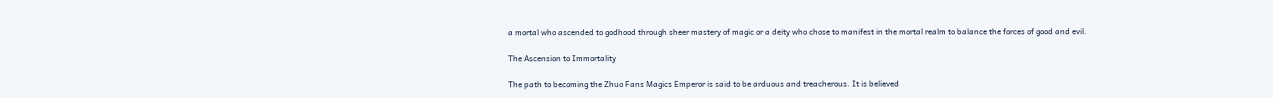a mortal who ascended to godhood through sheer mastery of magic or a deity who chose to manifest in the mortal realm to balance the forces of good and evil.

The Ascension to Immortality

The path to becoming the Zhuo Fans Magics Emperor is said to be arduous and treacherous. It is believed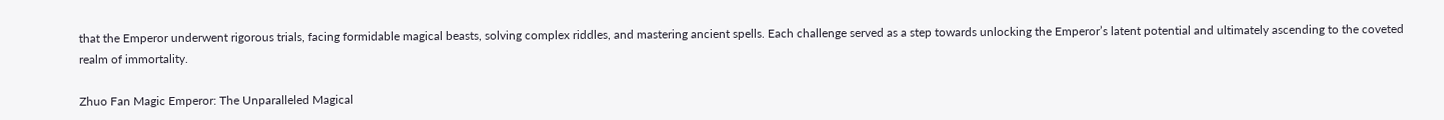that the Emperor underwent rigorous trials, facing formidable magical beasts, solving complex riddles, and mastering ancient spells. Each challenge served as a step towards unlocking the Emperor’s latent potential and ultimately ascending to the coveted realm of immortality.

Zhuo Fan Magic Emperor: The Unparalleled Magical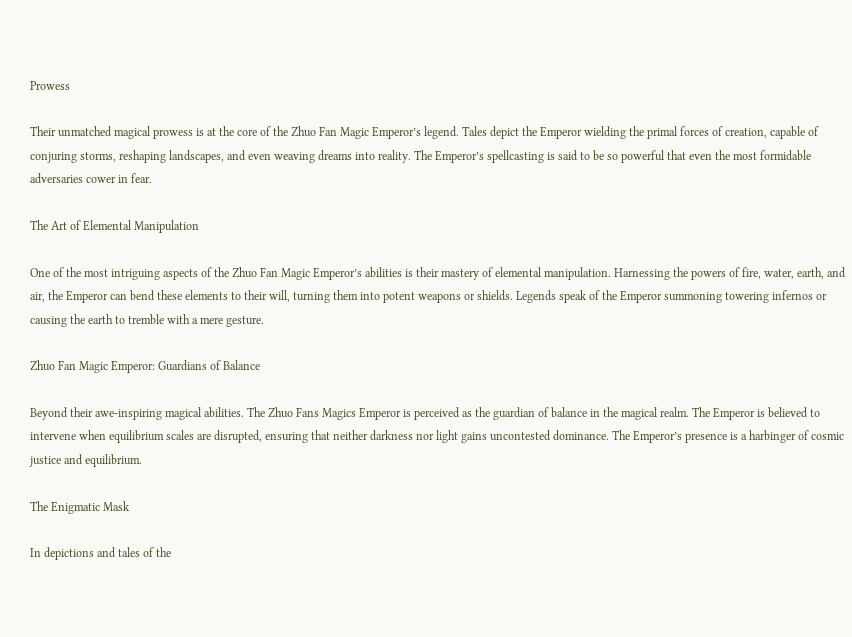Prowess

Their unmatched magical prowess is at the core of the Zhuo Fan Magic Emperor’s legend. Tales depict the Emperor wielding the primal forces of creation, capable of conjuring storms, reshaping landscapes, and even weaving dreams into reality. The Emperor’s spellcasting is said to be so powerful that even the most formidable adversaries cower in fear.

The Art of Elemental Manipulation

One of the most intriguing aspects of the Zhuo Fan Magic Emperor’s abilities is their mastery of elemental manipulation. Harnessing the powers of fire, water, earth, and air, the Emperor can bend these elements to their will, turning them into potent weapons or shields. Legends speak of the Emperor summoning towering infernos or causing the earth to tremble with a mere gesture.

Zhuo Fan Magic Emperor: Guardians of Balance

Beyond their awe-inspiring magical abilities. The Zhuo Fans Magics Emperor is perceived as the guardian of balance in the magical realm. The Emperor is believed to intervene when equilibrium scales are disrupted, ensuring that neither darkness nor light gains uncontested dominance. The Emperor’s presence is a harbinger of cosmic justice and equilibrium.

The Enigmatic Mask

In depictions and tales of the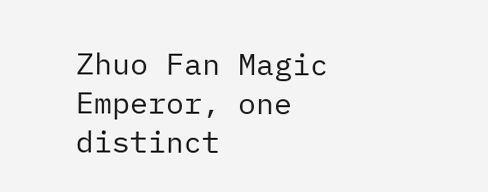Zhuo Fan Magic Emperor, one distinct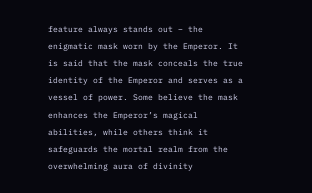feature always stands out – the enigmatic mask worn by the Emperor. It is said that the mask conceals the true identity of the Emperor and serves as a vessel of power. Some believe the mask enhances the Emperor’s magical abilities, while others think it safeguards the mortal realm from the overwhelming aura of divinity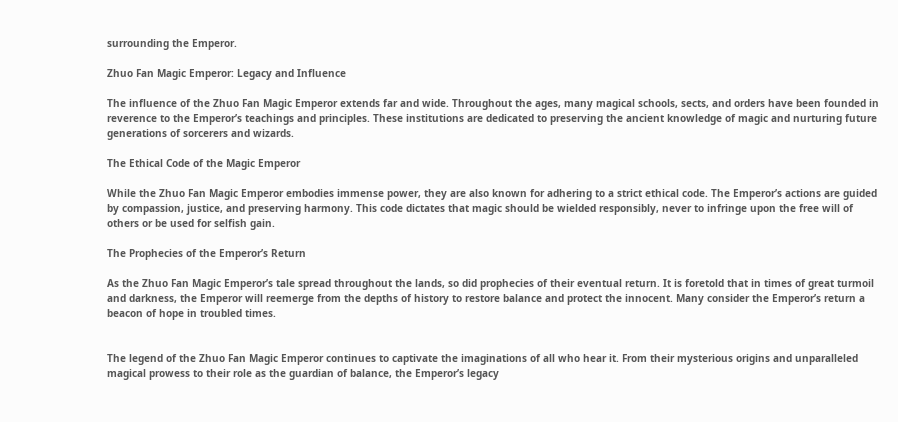surrounding the Emperor.

Zhuo Fan Magic Emperor: Legacy and Influence

The influence of the Zhuo Fan Magic Emperor extends far and wide. Throughout the ages, many magical schools, sects, and orders have been founded in reverence to the Emperor’s teachings and principles. These institutions are dedicated to preserving the ancient knowledge of magic and nurturing future generations of sorcerers and wizards.

The Ethical Code of the Magic Emperor

While the Zhuo Fan Magic Emperor embodies immense power, they are also known for adhering to a strict ethical code. The Emperor’s actions are guided by compassion, justice, and preserving harmony. This code dictates that magic should be wielded responsibly, never to infringe upon the free will of others or be used for selfish gain.

The Prophecies of the Emperor’s Return

As the Zhuo Fan Magic Emperor’s tale spread throughout the lands, so did prophecies of their eventual return. It is foretold that in times of great turmoil and darkness, the Emperor will reemerge from the depths of history to restore balance and protect the innocent. Many consider the Emperor’s return a beacon of hope in troubled times.


The legend of the Zhuo Fan Magic Emperor continues to captivate the imaginations of all who hear it. From their mysterious origins and unparalleled magical prowess to their role as the guardian of balance, the Emperor’s legacy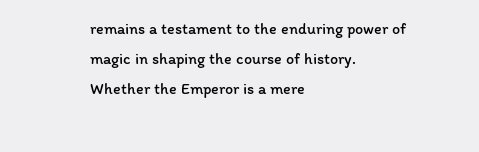remains a testament to the enduring power of magic in shaping the course of history. Whether the Emperor is a mere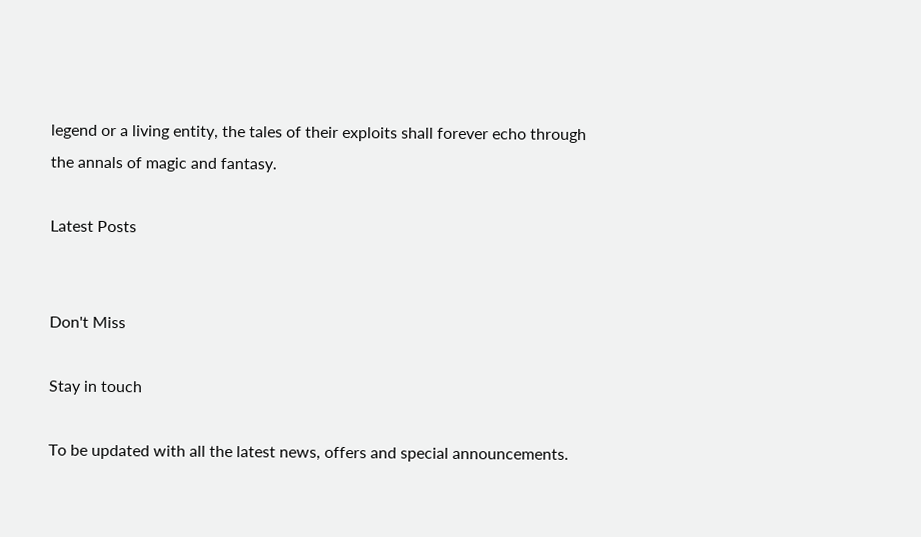legend or a living entity, the tales of their exploits shall forever echo through the annals of magic and fantasy.

Latest Posts


Don't Miss

Stay in touch

To be updated with all the latest news, offers and special announcements.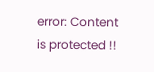error: Content is protected !!